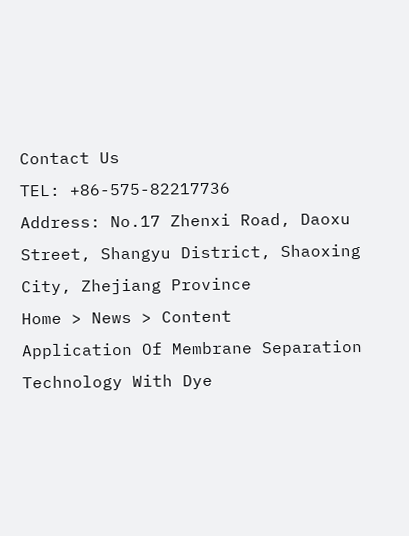Contact Us
TEL: +86-575-82217736
Address: No.17 Zhenxi Road, Daoxu Street, Shangyu District, Shaoxing City, Zhejiang Province
Home > News > Content
Application Of Membrane Separation Technology With Dye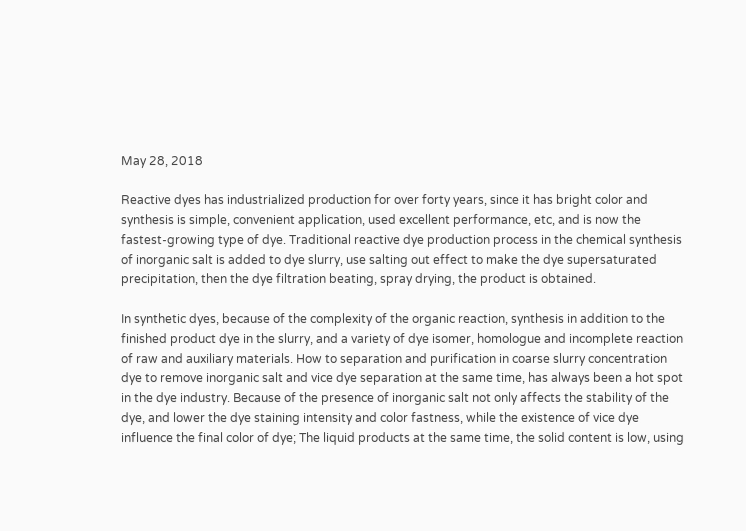May 28, 2018

Reactive dyes has industrialized production for over forty years, since it has bright color and synthesis is simple, convenient application, used excellent performance, etc, and is now the fastest-growing type of dye. Traditional reactive dye production process in the chemical synthesis of inorganic salt is added to dye slurry, use salting out effect to make the dye supersaturated precipitation, then the dye filtration beating, spray drying, the product is obtained.

In synthetic dyes, because of the complexity of the organic reaction, synthesis in addition to the finished product dye in the slurry, and a variety of dye isomer, homologue and incomplete reaction of raw and auxiliary materials. How to separation and purification in coarse slurry concentration dye to remove inorganic salt and vice dye separation at the same time, has always been a hot spot in the dye industry. Because of the presence of inorganic salt not only affects the stability of the dye, and lower the dye staining intensity and color fastness, while the existence of vice dye influence the final color of dye; The liquid products at the same time, the solid content is low, using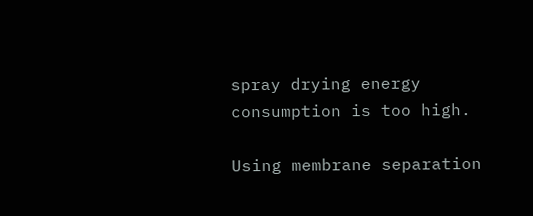spray drying energy consumption is too high.

Using membrane separation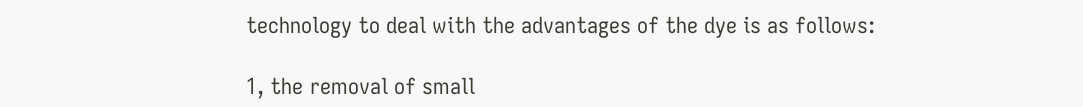technology to deal with the advantages of the dye is as follows:

1, the removal of small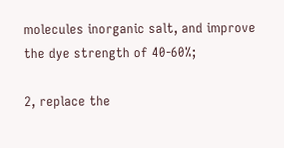molecules inorganic salt, and improve the dye strength of 40-60%;

2, replace the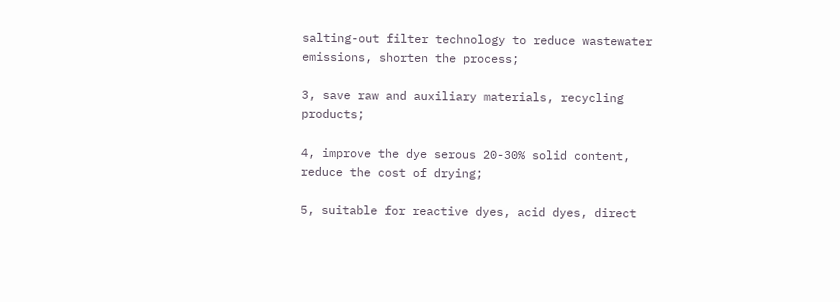salting-out filter technology to reduce wastewater emissions, shorten the process;

3, save raw and auxiliary materials, recycling products;

4, improve the dye serous 20-30% solid content, reduce the cost of drying;

5, suitable for reactive dyes, acid dyes, direct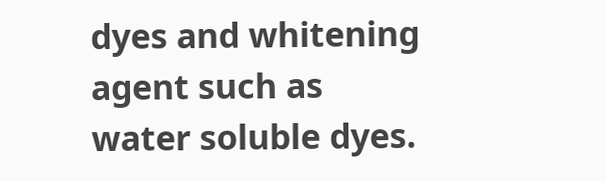dyes and whitening agent such as water soluble dyes.